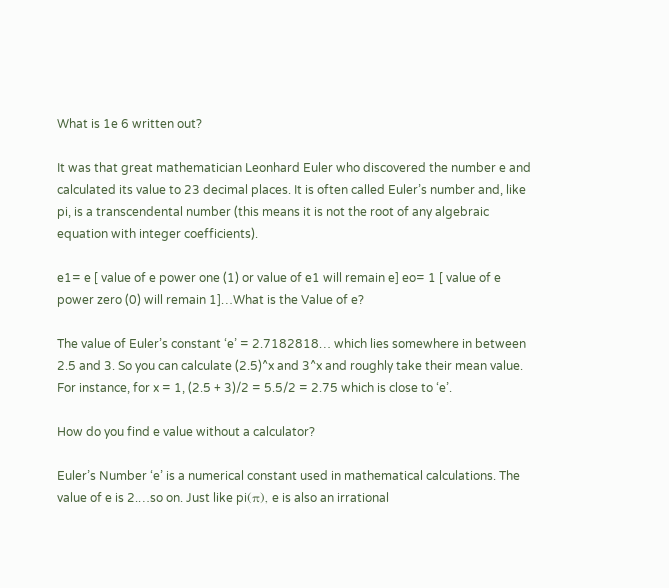What is 1e 6 written out?

It was that great mathematician Leonhard Euler who discovered the number e and calculated its value to 23 decimal places. It is often called Euler’s number and, like pi, is a transcendental number (this means it is not the root of any algebraic equation with integer coefficients).

e1= e [ value of e power one (1) or value of e1 will remain e] eo= 1 [ value of e power zero (0) will remain 1]…What is the Value of e?

The value of Euler’s constant ‘e’ = 2.7182818… which lies somewhere in between 2.5 and 3. So you can calculate (2.5)^x and 3^x and roughly take their mean value. For instance, for x = 1, (2.5 + 3)/2 = 5.5/2 = 2.75 which is close to ‘e’.

How do you find e value without a calculator?

Euler’s Number ‘e’ is a numerical constant used in mathematical calculations. The value of e is 2.…so on. Just like pi(π), e is also an irrational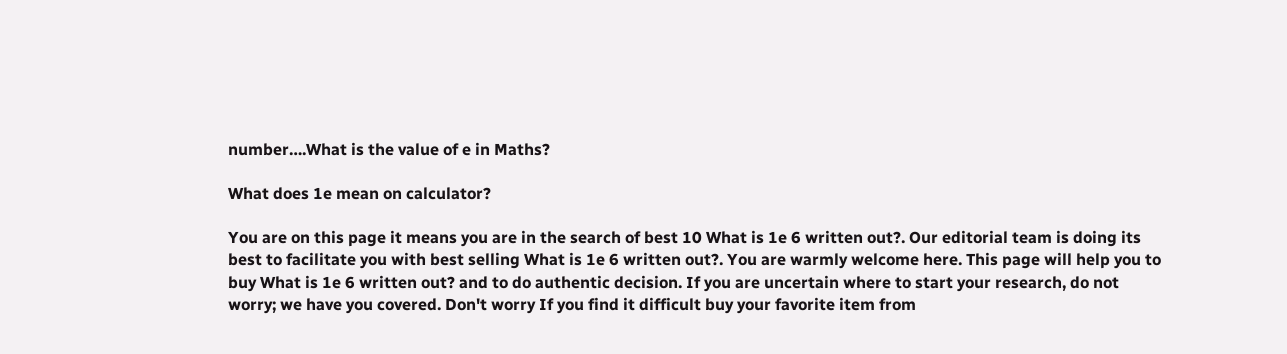number….What is the value of e in Maths?

What does 1e mean on calculator?

You are on this page it means you are in the search of best 10 What is 1e 6 written out?. Our editorial team is doing its best to facilitate you with best selling What is 1e 6 written out?. You are warmly welcome here. This page will help you to buy What is 1e 6 written out? and to do authentic decision. If you are uncertain where to start your research, do not worry; we have you covered. Don't worry If you find it difficult buy your favorite item from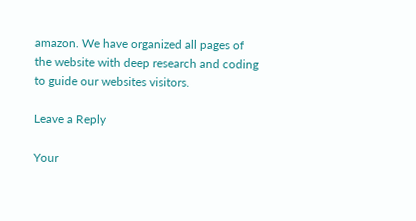amazon. We have organized all pages of the website with deep research and coding to guide our websites visitors.

Leave a Reply

Your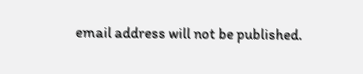email address will not be published.